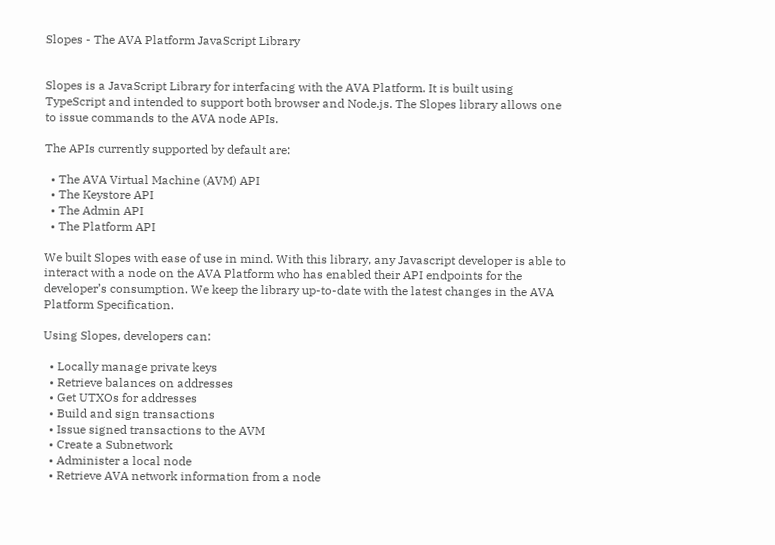Slopes - The AVA Platform JavaScript Library


Slopes is a JavaScript Library for interfacing with the AVA Platform. It is built using TypeScript and intended to support both browser and Node.js. The Slopes library allows one to issue commands to the AVA node APIs.

The APIs currently supported by default are:

  • The AVA Virtual Machine (AVM) API
  • The Keystore API
  • The Admin API
  • The Platform API

We built Slopes with ease of use in mind. With this library, any Javascript developer is able to interact with a node on the AVA Platform who has enabled their API endpoints for the developer’s consumption. We keep the library up-to-date with the latest changes in the AVA Platform Specification.

Using Slopes, developers can:

  • Locally manage private keys
  • Retrieve balances on addresses
  • Get UTXOs for addresses
  • Build and sign transactions
  • Issue signed transactions to the AVM
  • Create a Subnetwork
  • Administer a local node
  • Retrieve AVA network information from a node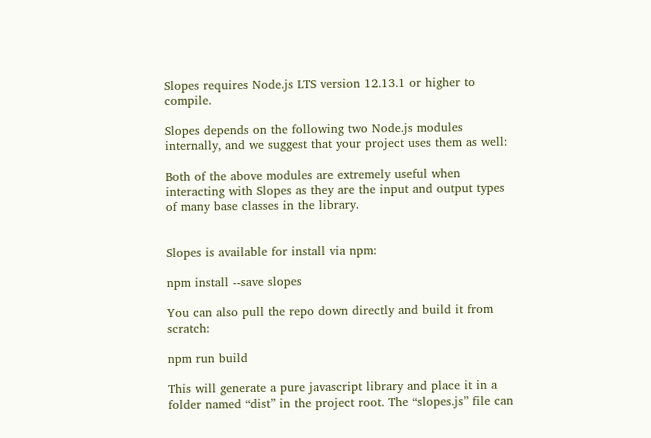Slopes requires Node.js LTS version 12.13.1 or higher to compile.

Slopes depends on the following two Node.js modules internally, and we suggest that your project uses them as well:

Both of the above modules are extremely useful when interacting with Slopes as they are the input and output types of many base classes in the library.


Slopes is available for install via npm:

npm install --save slopes

You can also pull the repo down directly and build it from scratch:

npm run build

This will generate a pure javascript library and place it in a folder named “dist” in the project root. The “slopes.js” file can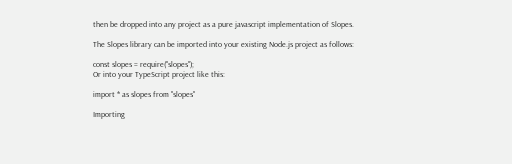then be dropped into any project as a pure javascript implementation of Slopes.

The Slopes library can be imported into your existing Node.js project as follows:

const slopes = require("slopes");
Or into your TypeScript project like this:

import * as slopes from "slopes"

Importing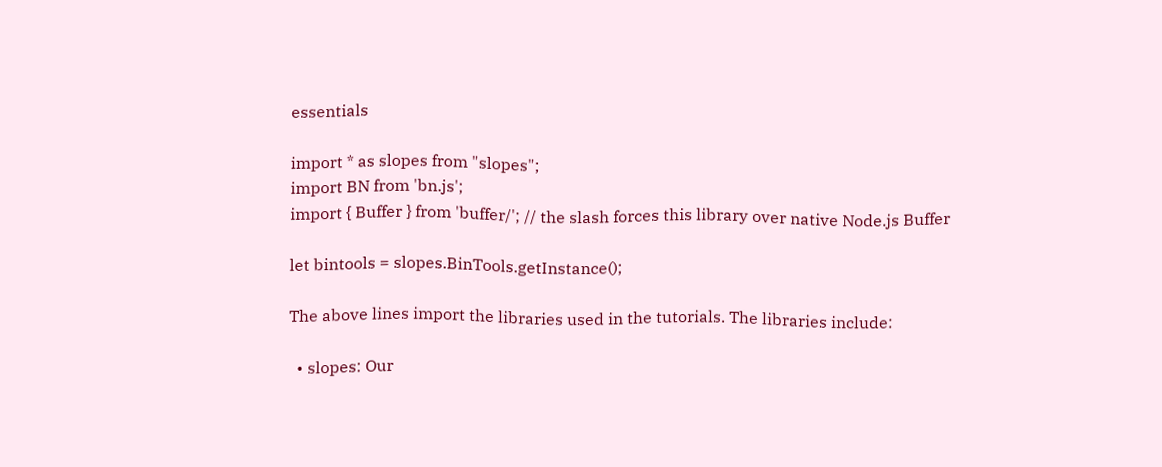essentials

import * as slopes from "slopes";
import BN from 'bn.js';
import { Buffer } from 'buffer/'; // the slash forces this library over native Node.js Buffer

let bintools = slopes.BinTools.getInstance();

The above lines import the libraries used in the tutorials. The libraries include:

  • slopes: Our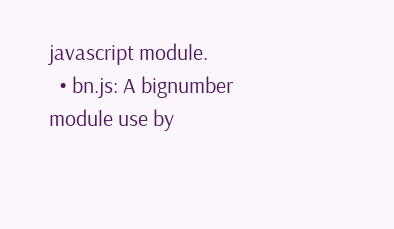javascript module.
  • bn.js: A bignumber module use by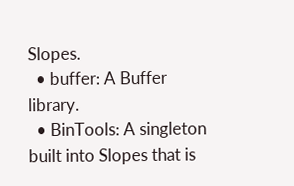Slopes.
  • buffer: A Buffer library.
  • BinTools: A singleton built into Slopes that is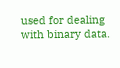used for dealing with binary data.